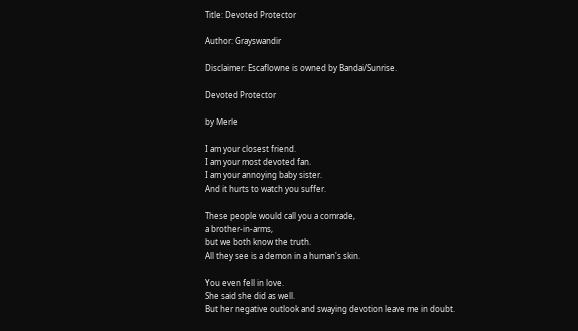Title: Devoted Protector

Author: Grayswandir

Disclaimer: Escaflowne is owned by Bandai/Sunrise.

Devoted Protector

by Merle

I am your closest friend.
I am your most devoted fan.
I am your annoying baby sister.
And it hurts to watch you suffer.

These people would call you a comrade,
a brother-in-arms,
but we both know the truth.
All they see is a demon in a human's skin.

You even fell in love.
She said she did as well.
But her negative outlook and swaying devotion leave me in doubt.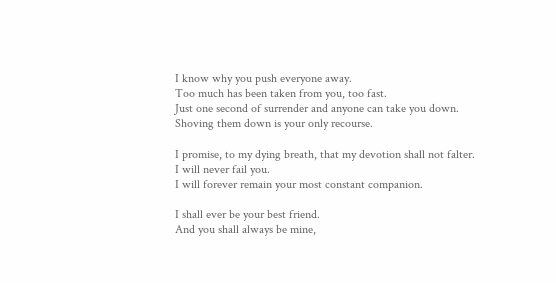I know why you push everyone away.
Too much has been taken from you, too fast.
Just one second of surrender and anyone can take you down.
Shoving them down is your only recourse.

I promise, to my dying breath, that my devotion shall not falter.
I will never fail you.
I will forever remain your most constant companion.

I shall ever be your best friend.
And you shall always be mine,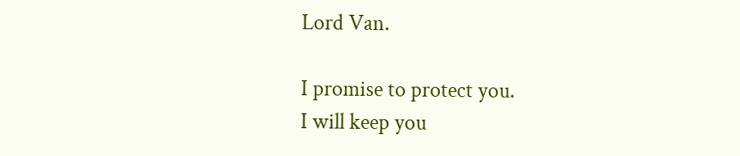Lord Van.

I promise to protect you.
I will keep you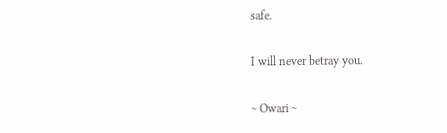safe.

I will never betray you.

~ Owari ~